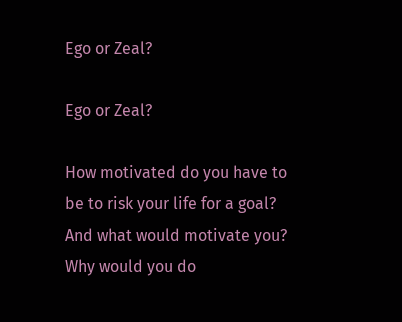Ego or Zeal?

Ego or Zeal?

How motivated do you have to be to risk your life for a goal?  And what would motivate you?  Why would you do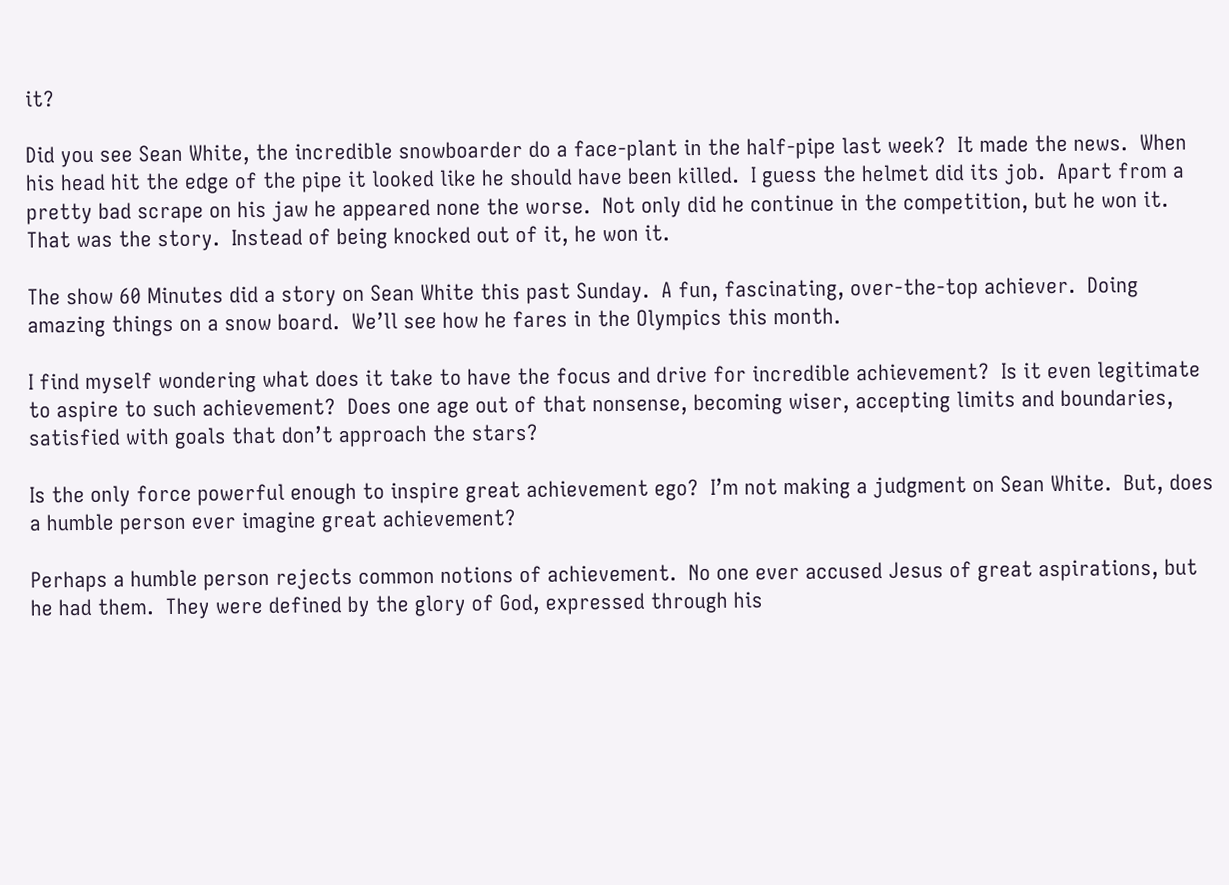it?

Did you see Sean White, the incredible snowboarder do a face-plant in the half-pipe last week?  It made the news.  When his head hit the edge of the pipe it looked like he should have been killed.  I guess the helmet did its job.  Apart from a pretty bad scrape on his jaw he appeared none the worse.  Not only did he continue in the competition, but he won it.  That was the story.  Instead of being knocked out of it, he won it.

The show 60 Minutes did a story on Sean White this past Sunday.  A fun, fascinating, over-the-top achiever.  Doing amazing things on a snow board.  We’ll see how he fares in the Olympics this month.

I find myself wondering what does it take to have the focus and drive for incredible achievement?  Is it even legitimate to aspire to such achievement?  Does one age out of that nonsense, becoming wiser, accepting limits and boundaries, satisfied with goals that don’t approach the stars?

Is the only force powerful enough to inspire great achievement ego?  I’m not making a judgment on Sean White.  But, does a humble person ever imagine great achievement?

Perhaps a humble person rejects common notions of achievement.  No one ever accused Jesus of great aspirations, but he had them.  They were defined by the glory of God, expressed through his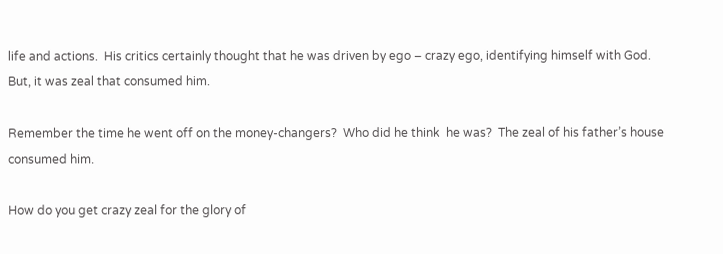life and actions.  His critics certainly thought that he was driven by ego – crazy ego, identifying himself with God.  But, it was zeal that consumed him.

Remember the time he went off on the money-changers?  Who did he think  he was?  The zeal of his father’s house consumed him.

How do you get crazy zeal for the glory of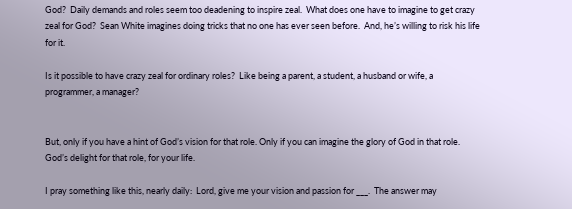God?  Daily demands and roles seem too deadening to inspire zeal.  What does one have to imagine to get crazy zeal for God?  Sean White imagines doing tricks that no one has ever seen before.  And, he’s willing to risk his life for it.

Is it possible to have crazy zeal for ordinary roles?  Like being a parent, a student, a husband or wife, a programmer, a manager?


But, only if you have a hint of God’s vision for that role. Only if you can imagine the glory of God in that role.  God’s delight for that role, for your life.

I pray something like this, nearly daily:  Lord, give me your vision and passion for ___.  The answer may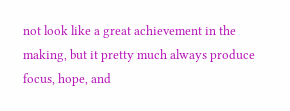not look like a great achievement in the making, but it pretty much always produce focus, hope, and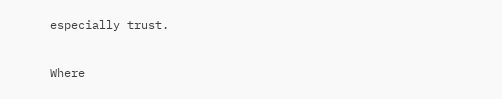especially trust.

Where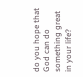do you hope that God can do something great in your life?